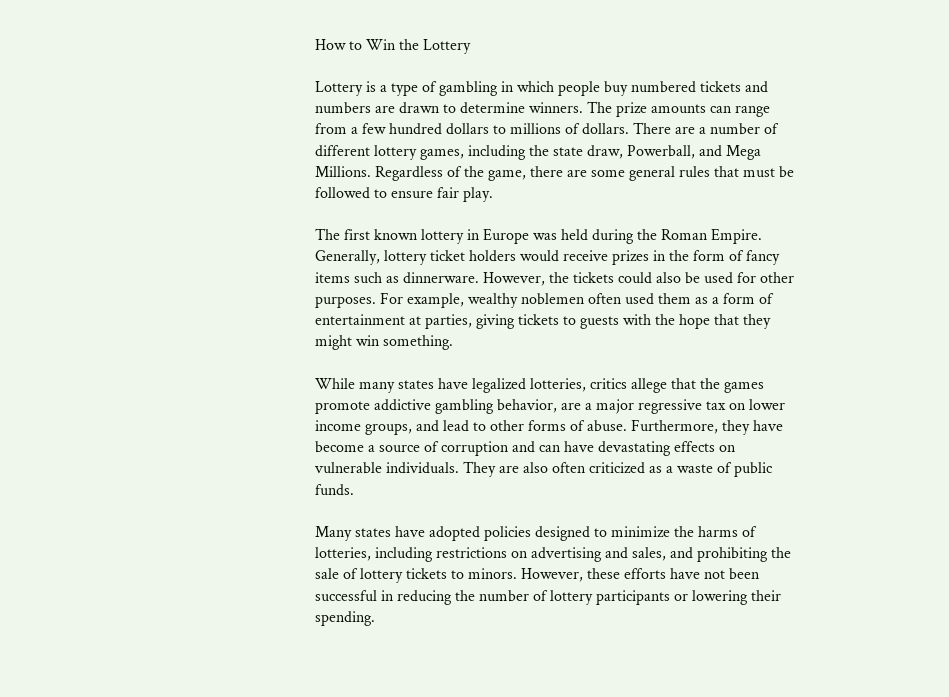How to Win the Lottery

Lottery is a type of gambling in which people buy numbered tickets and numbers are drawn to determine winners. The prize amounts can range from a few hundred dollars to millions of dollars. There are a number of different lottery games, including the state draw, Powerball, and Mega Millions. Regardless of the game, there are some general rules that must be followed to ensure fair play.

The first known lottery in Europe was held during the Roman Empire. Generally, lottery ticket holders would receive prizes in the form of fancy items such as dinnerware. However, the tickets could also be used for other purposes. For example, wealthy noblemen often used them as a form of entertainment at parties, giving tickets to guests with the hope that they might win something.

While many states have legalized lotteries, critics allege that the games promote addictive gambling behavior, are a major regressive tax on lower income groups, and lead to other forms of abuse. Furthermore, they have become a source of corruption and can have devastating effects on vulnerable individuals. They are also often criticized as a waste of public funds.

Many states have adopted policies designed to minimize the harms of lotteries, including restrictions on advertising and sales, and prohibiting the sale of lottery tickets to minors. However, these efforts have not been successful in reducing the number of lottery participants or lowering their spending.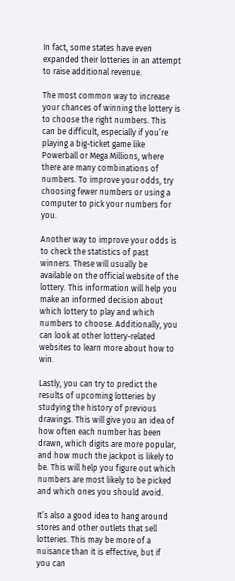In fact, some states have even expanded their lotteries in an attempt to raise additional revenue.

The most common way to increase your chances of winning the lottery is to choose the right numbers. This can be difficult, especially if you’re playing a big-ticket game like Powerball or Mega Millions, where there are many combinations of numbers. To improve your odds, try choosing fewer numbers or using a computer to pick your numbers for you.

Another way to improve your odds is to check the statistics of past winners. These will usually be available on the official website of the lottery. This information will help you make an informed decision about which lottery to play and which numbers to choose. Additionally, you can look at other lottery-related websites to learn more about how to win.

Lastly, you can try to predict the results of upcoming lotteries by studying the history of previous drawings. This will give you an idea of how often each number has been drawn, which digits are more popular, and how much the jackpot is likely to be. This will help you figure out which numbers are most likely to be picked and which ones you should avoid.

It’s also a good idea to hang around stores and other outlets that sell lotteries. This may be more of a nuisance than it is effective, but if you can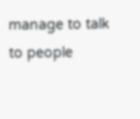manage to talk to people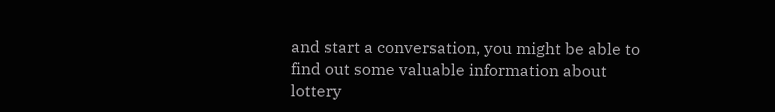and start a conversation, you might be able to find out some valuable information about lottery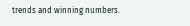trends and winning numbers.